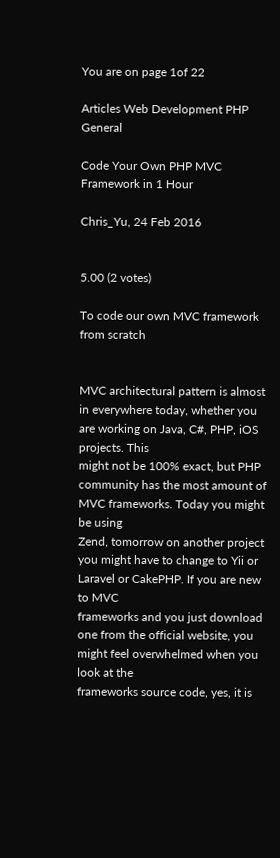You are on page 1of 22

Articles Web Development PHP General

Code Your Own PHP MVC Framework in 1 Hour

Chris_Yu, 24 Feb 2016


5.00 (2 votes)

To code our own MVC framework from scratch


MVC architectural pattern is almost in everywhere today, whether you are working on Java, C#, PHP, iOS projects. This
might not be 100% exact, but PHP community has the most amount of MVC frameworks. Today you might be using
Zend, tomorrow on another project you might have to change to Yii or Laravel or CakePHP. If you are new to MVC
frameworks and you just download one from the official website, you might feel overwhelmed when you look at the
frameworks source code, yes, it is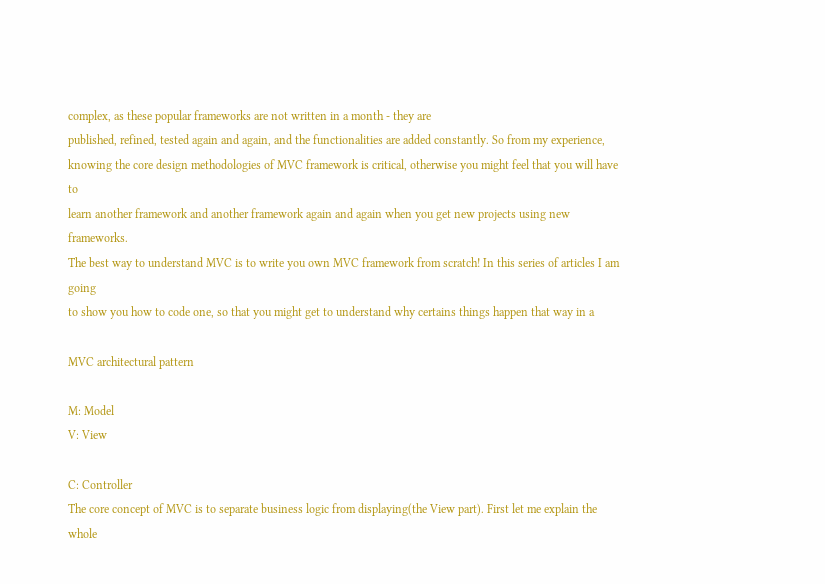complex, as these popular frameworks are not written in a month - they are
published, refined, tested again and again, and the functionalities are added constantly. So from my experience,
knowing the core design methodologies of MVC framework is critical, otherwise you might feel that you will have to
learn another framework and another framework again and again when you get new projects using new frameworks.
The best way to understand MVC is to write you own MVC framework from scratch! In this series of articles I am going
to show you how to code one, so that you might get to understand why certains things happen that way in a

MVC architectural pattern

M: Model
V: View

C: Controller
The core concept of MVC is to separate business logic from displaying(the View part). First let me explain the whole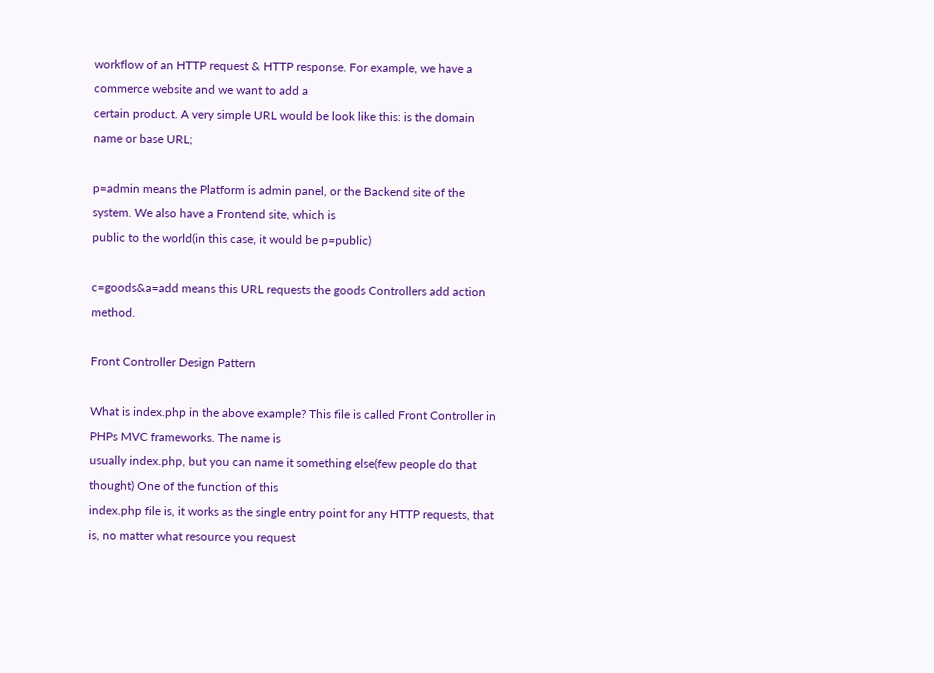workflow of an HTTP request & HTTP response. For example, we have a commerce website and we want to add a
certain product. A very simple URL would be look like this: is the domain name or base URL;

p=admin means the Platform is admin panel, or the Backend site of the system. We also have a Frontend site, which is
public to the world(in this case, it would be p=public)

c=goods&a=add means this URL requests the goods Controllers add action method.

Front Controller Design Pattern

What is index.php in the above example? This file is called Front Controller in PHPs MVC frameworks. The name is
usually index.php, but you can name it something else(few people do that thought) One of the function of this
index.php file is, it works as the single entry point for any HTTP requests, that is, no matter what resource you request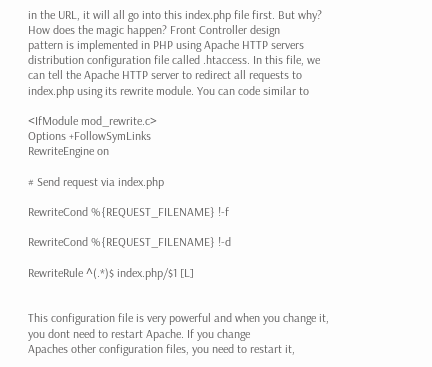in the URL, it will all go into this index.php file first. But why? How does the magic happen? Front Controller design
pattern is implemented in PHP using Apache HTTP servers distribution configuration file called .htaccess. In this file, we
can tell the Apache HTTP server to redirect all requests to index.php using its rewrite module. You can code similar to

<IfModule mod_rewrite.c>
Options +FollowSymLinks
RewriteEngine on

# Send request via index.php

RewriteCond %{REQUEST_FILENAME} !-f

RewriteCond %{REQUEST_FILENAME} !-d

RewriteRule ^(.*)$ index.php/$1 [L]


This configuration file is very powerful and when you change it, you dont need to restart Apache. If you change
Apaches other configuration files, you need to restart it,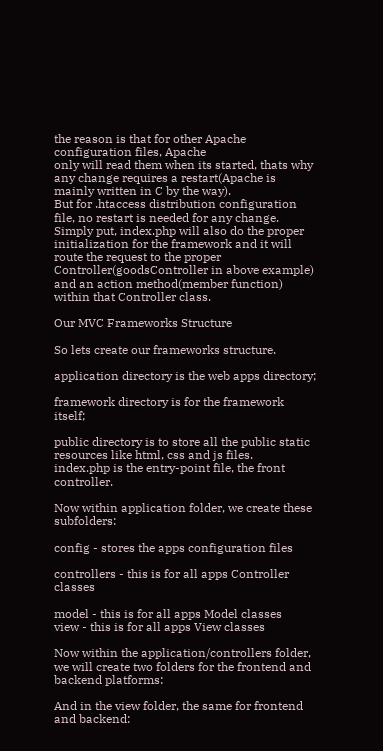the reason is that for other Apache configuration files, Apache
only will read them when its started, thats why any change requires a restart(Apache is mainly written in C by the way).
But for .htaccess distribution configuration file, no restart is needed for any change.
Simply put, index.php will also do the proper initialization for the framework and it will route the request to the proper
Controller(goodsController in above example) and an action method(member function) within that Controller class.

Our MVC Frameworks Structure

So lets create our frameworks structure.

application directory is the web apps directory;

framework directory is for the framework itself;

public directory is to store all the public static resources like html, css and js files.
index.php is the entry-point file, the front controller.

Now within application folder, we create these subfolders:

config - stores the apps configuration files

controllers - this is for all apps Controller classes

model - this is for all apps Model classes
view - this is for all apps View classes

Now within the application/controllers folder, we will create two folders for the frontend and backend platforms:

And in the view folder, the same for frontend and backend: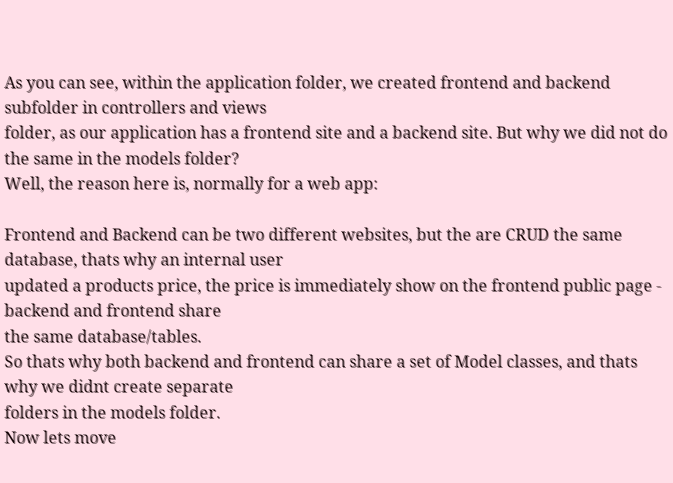As you can see, within the application folder, we created frontend and backend subfolder in controllers and views
folder, as our application has a frontend site and a backend site. But why we did not do the same in the models folder?
Well, the reason here is, normally for a web app:

Frontend and Backend can be two different websites, but the are CRUD the same database, thats why an internal user
updated a products price, the price is immediately show on the frontend public page - backend and frontend share
the same database/tables.
So thats why both backend and frontend can share a set of Model classes, and thats why we didnt create separate
folders in the models folder.
Now lets move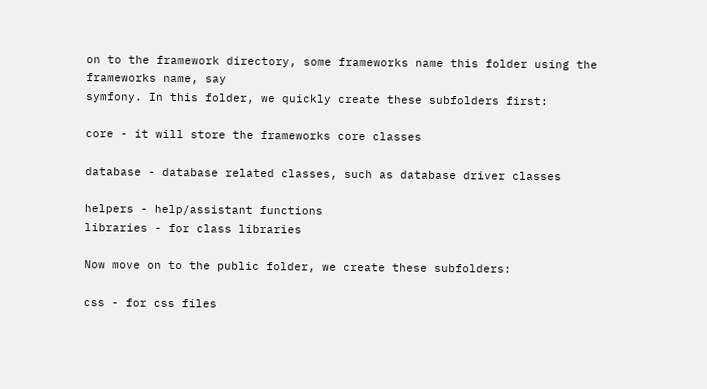on to the framework directory, some frameworks name this folder using the frameworks name, say
symfony. In this folder, we quickly create these subfolders first:

core - it will store the frameworks core classes

database - database related classes, such as database driver classes

helpers - help/assistant functions
libraries - for class libraries

Now move on to the public folder, we create these subfolders:

css - for css files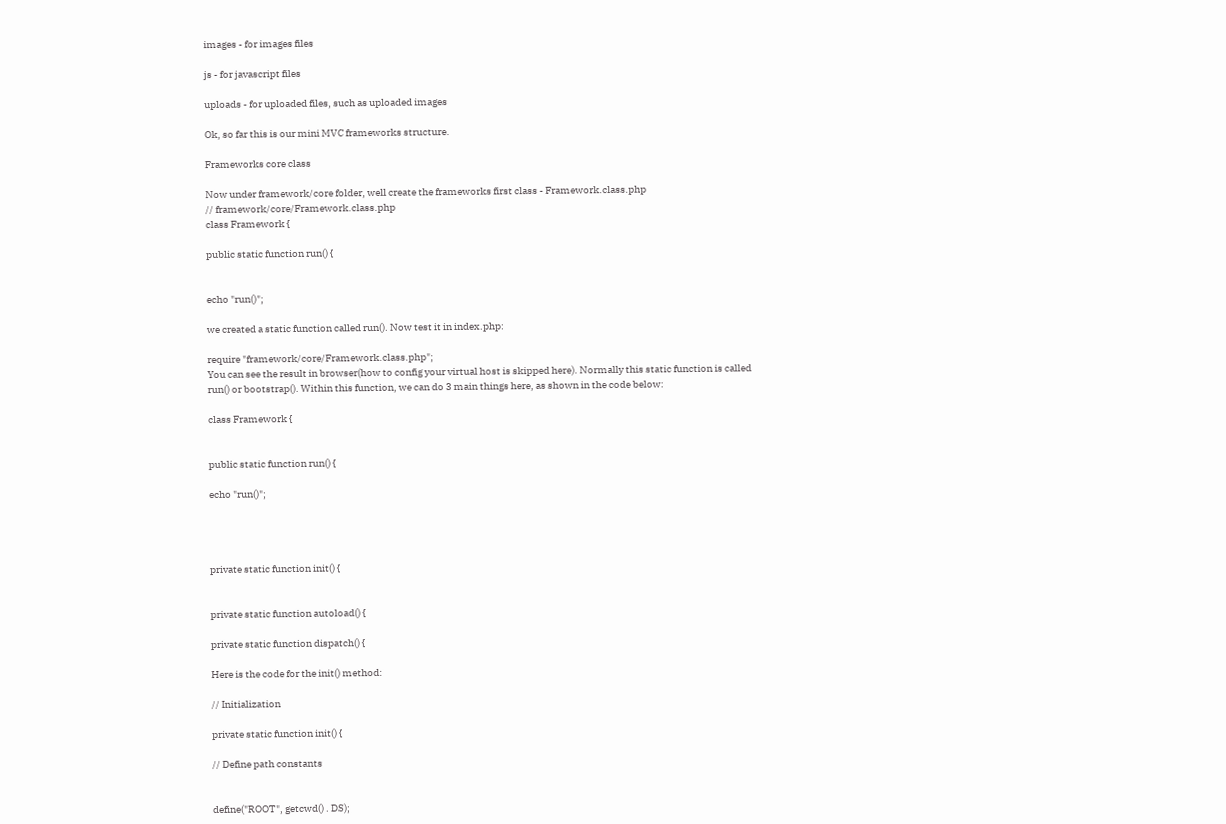images - for images files

js - for javascript files

uploads - for uploaded files, such as uploaded images

Ok, so far this is our mini MVC frameworks structure.

Frameworks core class

Now under framework/core folder, well create the frameworks first class - Framework.class.php
// framework/core/Framework.class.php
class Framework {

public static function run() {


echo "run()";

we created a static function called run(). Now test it in index.php:

require "framework/core/Framework.class.php";
You can see the result in browser(how to config your virtual host is skipped here). Normally this static function is called
run() or bootstrap(). Within this function, we can do 3 main things here, as shown in the code below:

class Framework {


public static function run() {

echo "run()";




private static function init() {


private static function autoload() {

private static function dispatch() {

Here is the code for the init() method:

// Initialization

private static function init() {

// Define path constants


define("ROOT", getcwd() . DS);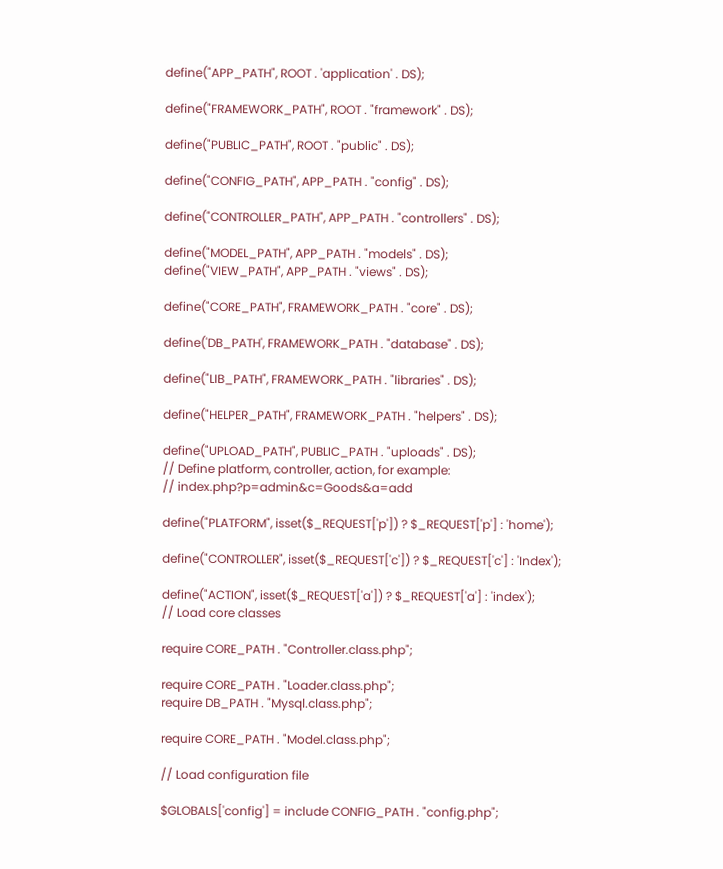define("APP_PATH", ROOT . 'application' . DS);

define("FRAMEWORK_PATH", ROOT . "framework" . DS);

define("PUBLIC_PATH", ROOT . "public" . DS);

define("CONFIG_PATH", APP_PATH . "config" . DS);

define("CONTROLLER_PATH", APP_PATH . "controllers" . DS);

define("MODEL_PATH", APP_PATH . "models" . DS);
define("VIEW_PATH", APP_PATH . "views" . DS);

define("CORE_PATH", FRAMEWORK_PATH . "core" . DS);

define('DB_PATH', FRAMEWORK_PATH . "database" . DS);

define("LIB_PATH", FRAMEWORK_PATH . "libraries" . DS);

define("HELPER_PATH", FRAMEWORK_PATH . "helpers" . DS);

define("UPLOAD_PATH", PUBLIC_PATH . "uploads" . DS);
// Define platform, controller, action, for example:
// index.php?p=admin&c=Goods&a=add

define("PLATFORM", isset($_REQUEST['p']) ? $_REQUEST['p'] : 'home');

define("CONTROLLER", isset($_REQUEST['c']) ? $_REQUEST['c'] : 'Index');

define("ACTION", isset($_REQUEST['a']) ? $_REQUEST['a'] : 'index');
// Load core classes

require CORE_PATH . "Controller.class.php";

require CORE_PATH . "Loader.class.php";
require DB_PATH . "Mysql.class.php";

require CORE_PATH . "Model.class.php";

// Load configuration file

$GLOBALS['config'] = include CONFIG_PATH . "config.php";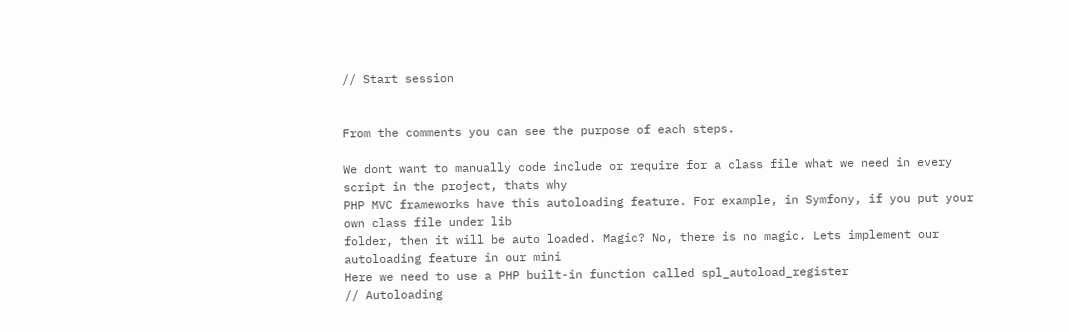// Start session


From the comments you can see the purpose of each steps.

We dont want to manually code include or require for a class file what we need in every script in the project, thats why
PHP MVC frameworks have this autoloading feature. For example, in Symfony, if you put your own class file under lib
folder, then it will be auto loaded. Magic? No, there is no magic. Lets implement our autoloading feature in our mini
Here we need to use a PHP built-in function called spl_autoload_register
// Autoloading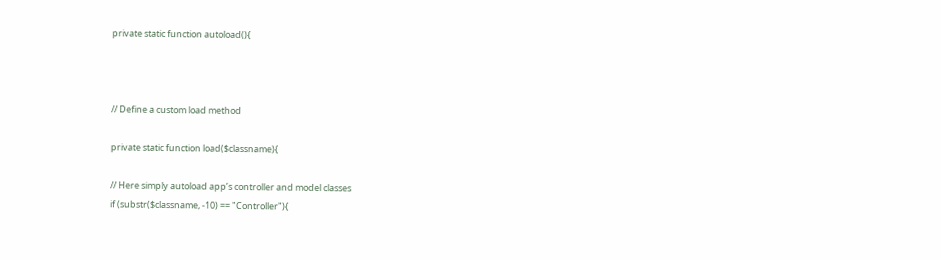private static function autoload(){



// Define a custom load method

private static function load($classname){

// Here simply autoload app’s controller and model classes
if (substr($classname, -10) == "Controller"){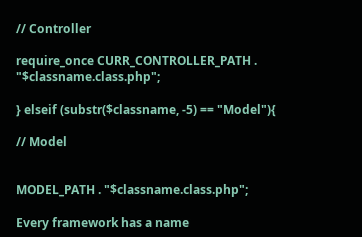// Controller

require_once CURR_CONTROLLER_PATH . "$classname.class.php";

} elseif (substr($classname, -5) == "Model"){

// Model


MODEL_PATH . "$classname.class.php";

Every framework has a name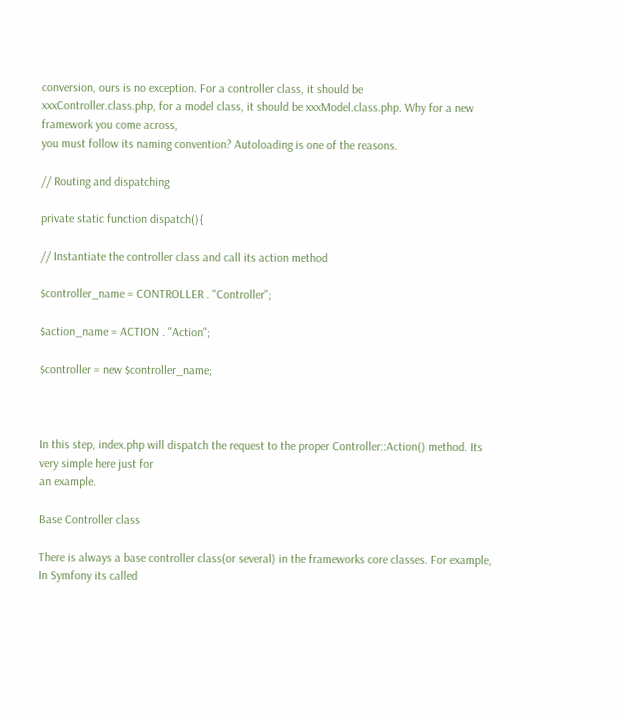conversion, ours is no exception. For a controller class, it should be
xxxController.class.php, for a model class, it should be xxxModel.class.php. Why for a new framework you come across,
you must follow its naming convention? Autoloading is one of the reasons.

// Routing and dispatching

private static function dispatch(){

// Instantiate the controller class and call its action method

$controller_name = CONTROLLER . "Controller";

$action_name = ACTION . "Action";

$controller = new $controller_name;



In this step, index.php will dispatch the request to the proper Controller::Action() method. Its very simple here just for
an example.

Base Controller class

There is always a base controller class(or several) in the frameworks core classes. For example, In Symfony its called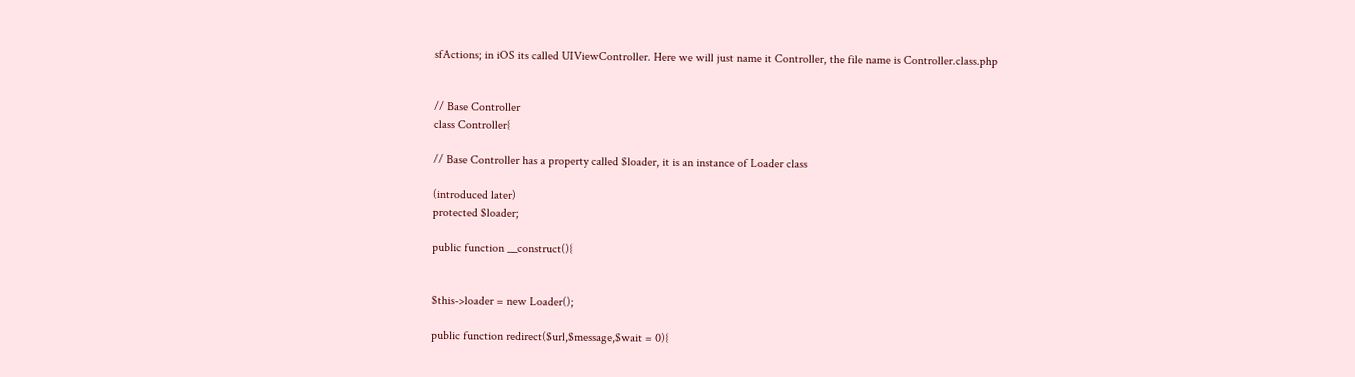sfActions; in iOS its called UIViewController. Here we will just name it Controller, the file name is Controller.class.php


// Base Controller
class Controller{

// Base Controller has a property called $loader, it is an instance of Loader class

(introduced later)
protected $loader;

public function __construct(){


$this->loader = new Loader();

public function redirect($url,$message,$wait = 0){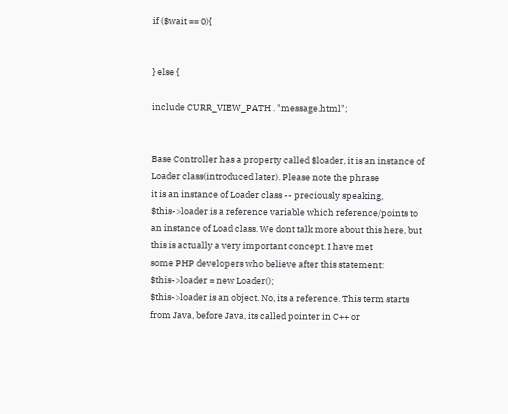if ($wait == 0){


} else {

include CURR_VIEW_PATH . "message.html";


Base Controller has a property called $loader, it is an instance of Loader class(introduced later). Please note the phrase
it is an instance of Loader class -- preciously speaking, $this->loader is a reference variable which reference/points to
an instance of Load class. We dont talk more about this here, but this is actually a very important concept. I have met
some PHP developers who believe after this statement:
$this->loader = new Loader();
$this->loader is an object. No, its a reference. This term starts from Java, before Java, its called pointer in C++ or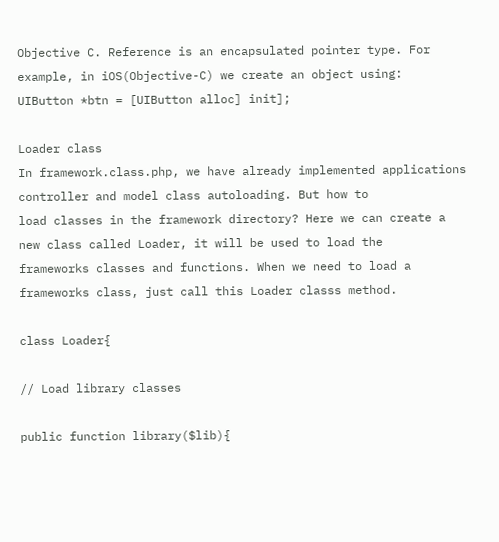Objective C. Reference is an encapsulated pointer type. For example, in iOS(Objective-C) we create an object using:
UIButton *btn = [UIButton alloc] init];

Loader class
In framework.class.php, we have already implemented applications controller and model class autoloading. But how to
load classes in the framework directory? Here we can create a new class called Loader, it will be used to load the
frameworks classes and functions. When we need to load a frameworks class, just call this Loader classs method.

class Loader{

// Load library classes

public function library($lib){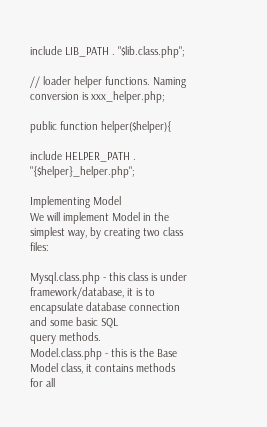include LIB_PATH . "$lib.class.php";

// loader helper functions. Naming conversion is xxx_helper.php;

public function helper($helper){

include HELPER_PATH . "{$helper}_helper.php";

Implementing Model
We will implement Model in the simplest way, by creating two class files:

Mysql.class.php - this class is under framework/database, it is to encapsulate database connection and some basic SQL
query methods.
Model.class.php - this is the Base Model class, it contains methods for all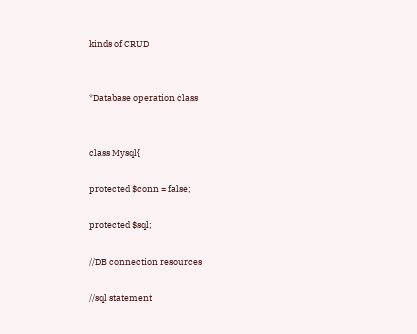kinds of CRUD


*Database operation class


class Mysql{

protected $conn = false;

protected $sql;

//DB connection resources

//sql statement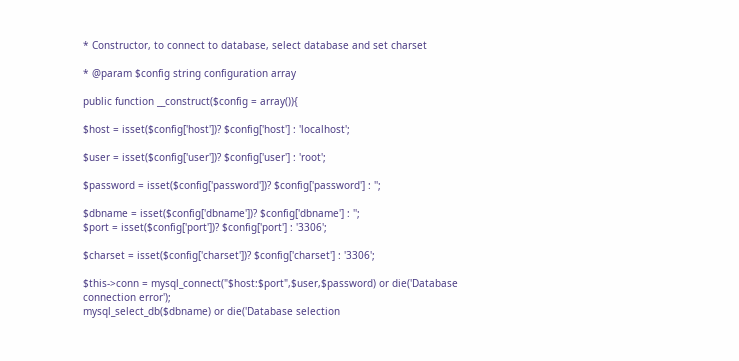* Constructor, to connect to database, select database and set charset

* @param $config string configuration array

public function __construct($config = array()){

$host = isset($config['host'])? $config['host'] : 'localhost';

$user = isset($config['user'])? $config['user'] : 'root';

$password = isset($config['password'])? $config['password'] : '';

$dbname = isset($config['dbname'])? $config['dbname'] : '';
$port = isset($config['port'])? $config['port'] : '3306';

$charset = isset($config['charset'])? $config['charset'] : '3306';

$this->conn = mysql_connect("$host:$port",$user,$password) or die('Database
connection error');
mysql_select_db($dbname) or die('Database selection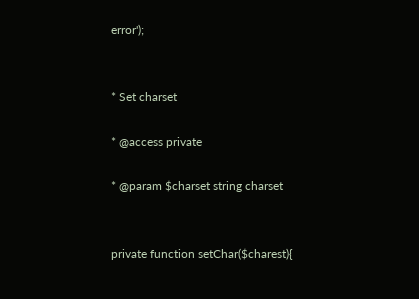error');


* Set charset

* @access private

* @param $charset string charset


private function setChar($charest){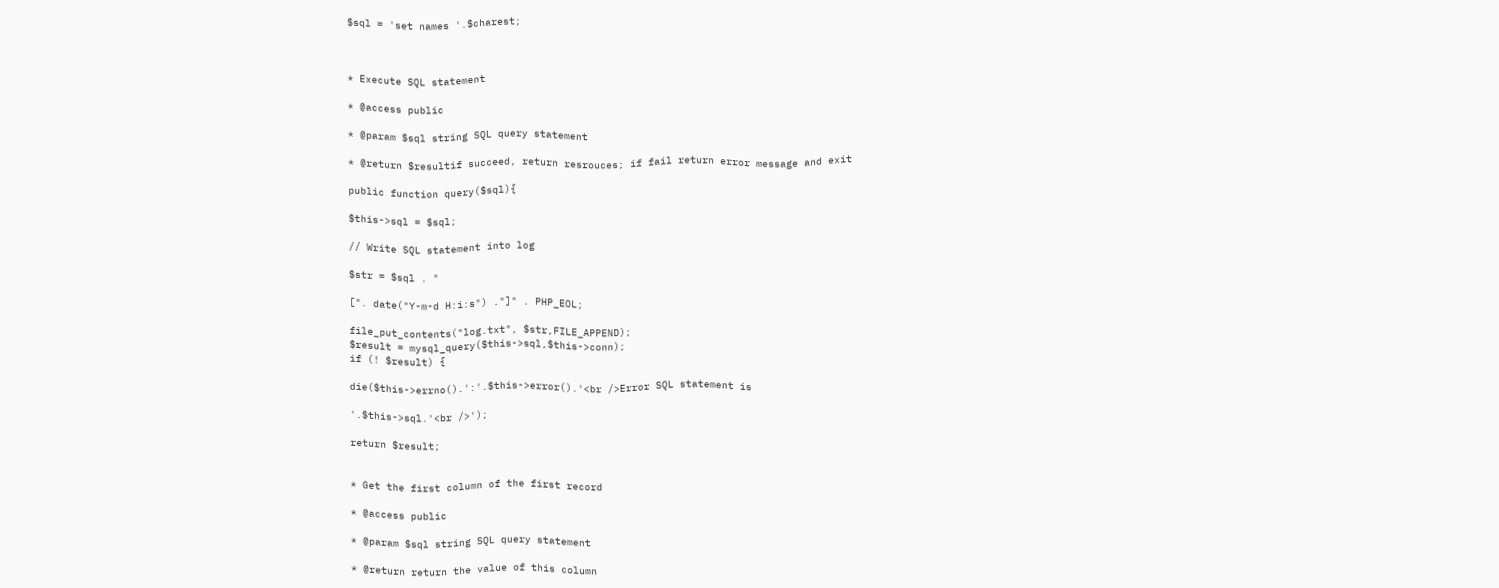$sql = 'set names '.$charest;



* Execute SQL statement

* @access public

* @param $sql string SQL query statement

* @return $resultif succeed, return resrouces; if fail return error message and exit

public function query($sql){

$this->sql = $sql;

// Write SQL statement into log

$str = $sql . "

[". date("Y-m-d H:i:s") ."]" . PHP_EOL;

file_put_contents("log.txt", $str,FILE_APPEND);
$result = mysql_query($this->sql,$this->conn);
if (! $result) {

die($this->errno().':'.$this->error().'<br />Error SQL statement is

'.$this->sql.'<br />');

return $result;


* Get the first column of the first record

* @access public

* @param $sql string SQL query statement

* @return return the value of this column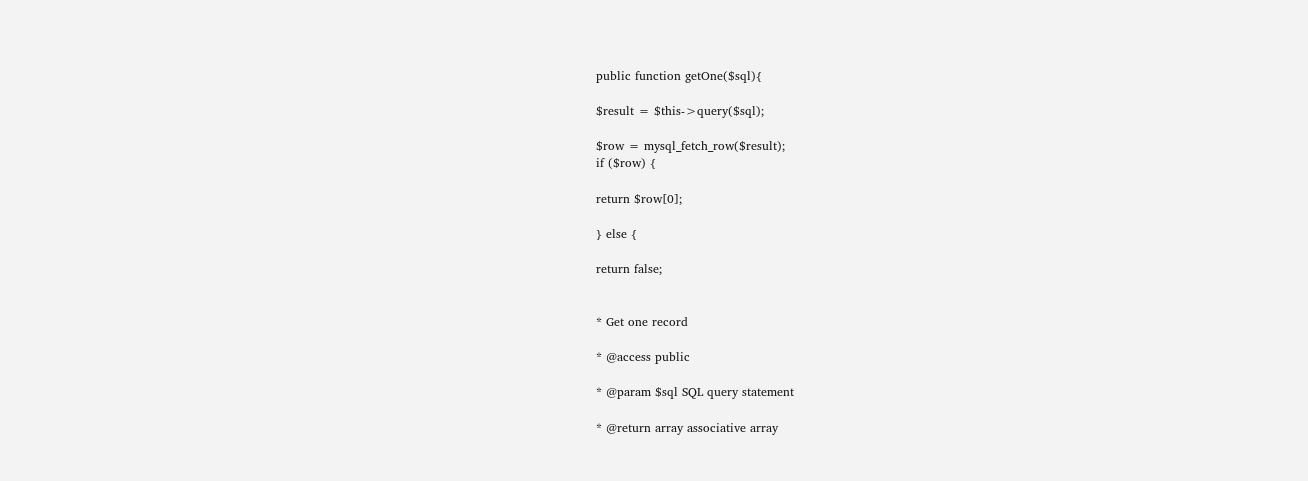public function getOne($sql){

$result = $this->query($sql);

$row = mysql_fetch_row($result);
if ($row) {

return $row[0];

} else {

return false;


* Get one record

* @access public

* @param $sql SQL query statement

* @return array associative array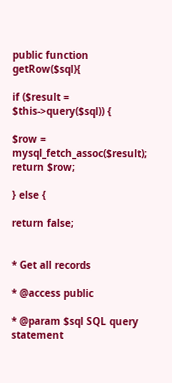public function getRow($sql){

if ($result = $this->query($sql)) {

$row = mysql_fetch_assoc($result);
return $row;

} else {

return false;


* Get all records

* @access public

* @param $sql SQL query statement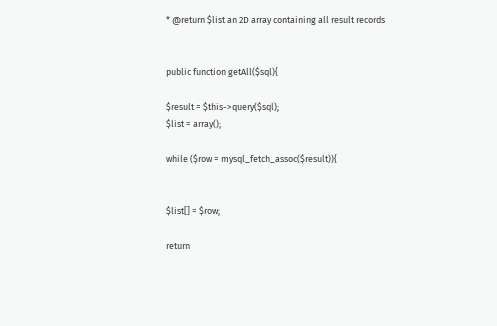* @return $list an 2D array containing all result records


public function getAll($sql){

$result = $this->query($sql);
$list = array();

while ($row = mysql_fetch_assoc($result)){


$list[] = $row;

return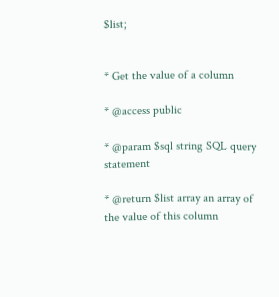$list;


* Get the value of a column

* @access public

* @param $sql string SQL query statement

* @return $list array an array of the value of this column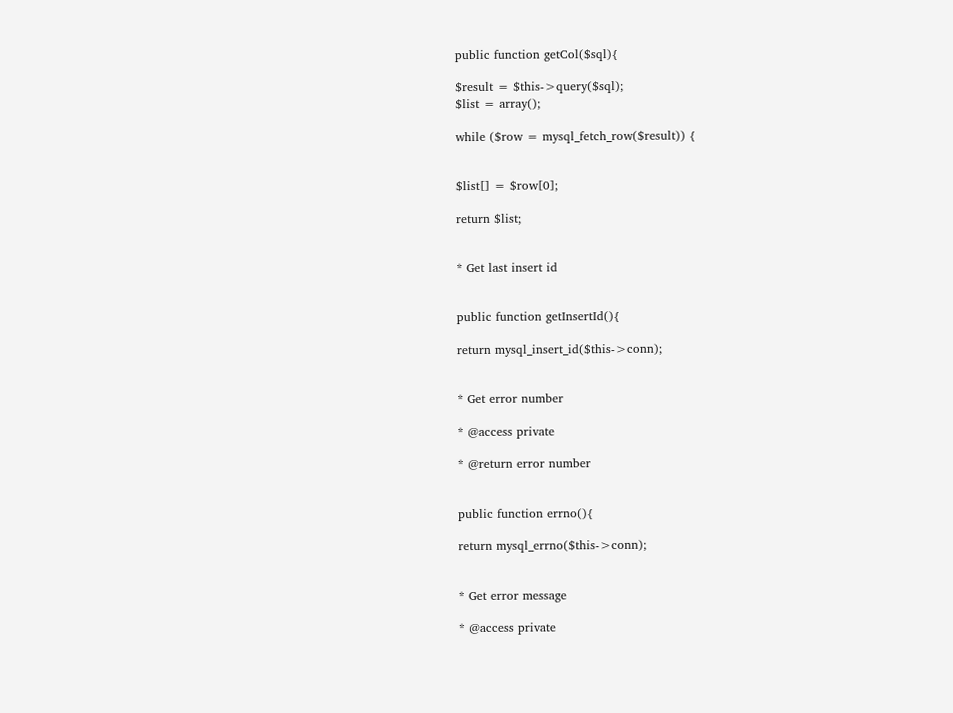public function getCol($sql){

$result = $this->query($sql);
$list = array();

while ($row = mysql_fetch_row($result)) {


$list[] = $row[0];

return $list;


* Get last insert id


public function getInsertId(){

return mysql_insert_id($this->conn);


* Get error number

* @access private

* @return error number


public function errno(){

return mysql_errno($this->conn);


* Get error message

* @access private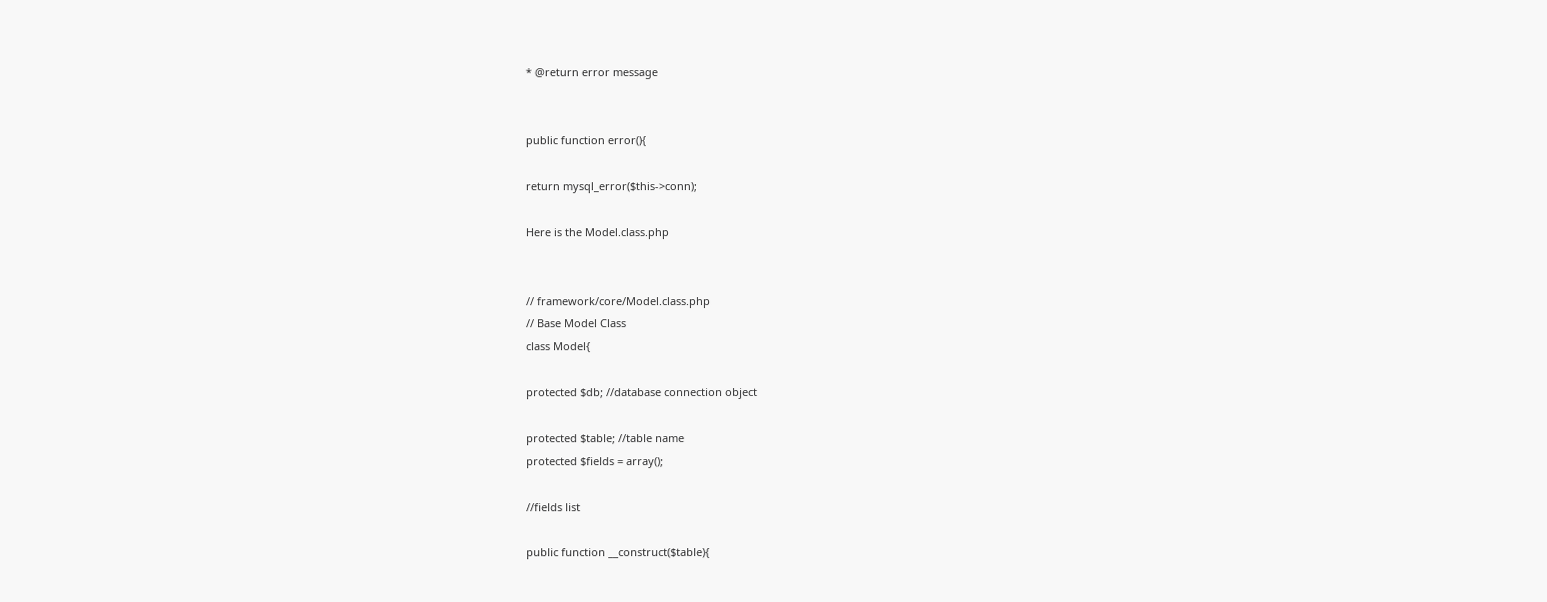* @return error message


public function error(){

return mysql_error($this->conn);

Here is the Model.class.php


// framework/core/Model.class.php
// Base Model Class
class Model{

protected $db; //database connection object

protected $table; //table name
protected $fields = array();

//fields list

public function __construct($table){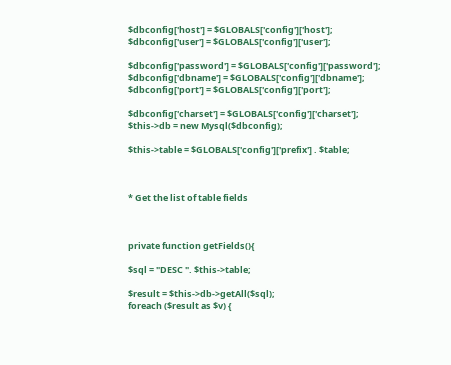$dbconfig['host'] = $GLOBALS['config']['host'];
$dbconfig['user'] = $GLOBALS['config']['user'];

$dbconfig['password'] = $GLOBALS['config']['password'];
$dbconfig['dbname'] = $GLOBALS['config']['dbname'];
$dbconfig['port'] = $GLOBALS['config']['port'];

$dbconfig['charset'] = $GLOBALS['config']['charset'];
$this->db = new Mysql($dbconfig);

$this->table = $GLOBALS['config']['prefix'] . $table;



* Get the list of table fields



private function getFields(){

$sql = "DESC ". $this->table;

$result = $this->db->getAll($sql);
foreach ($result as $v) {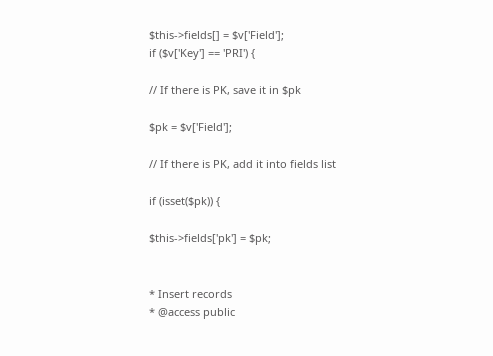$this->fields[] = $v['Field'];
if ($v['Key'] == 'PRI') {

// If there is PK, save it in $pk

$pk = $v['Field'];

// If there is PK, add it into fields list

if (isset($pk)) {

$this->fields['pk'] = $pk;


* Insert records
* @access public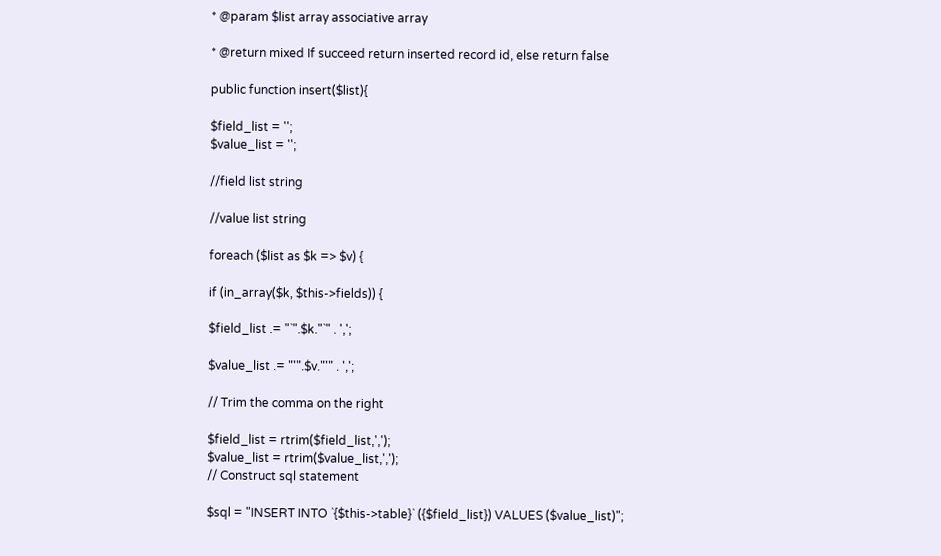* @param $list array associative array

* @return mixed If succeed return inserted record id, else return false

public function insert($list){

$field_list = '';
$value_list = '';

//field list string

//value list string

foreach ($list as $k => $v) {

if (in_array($k, $this->fields)) {

$field_list .= "`".$k."`" . ',';

$value_list .= "'".$v."'" . ',';

// Trim the comma on the right

$field_list = rtrim($field_list,',');
$value_list = rtrim($value_list,',');
// Construct sql statement

$sql = "INSERT INTO `{$this->table}` ({$field_list}) VALUES ($value_list)";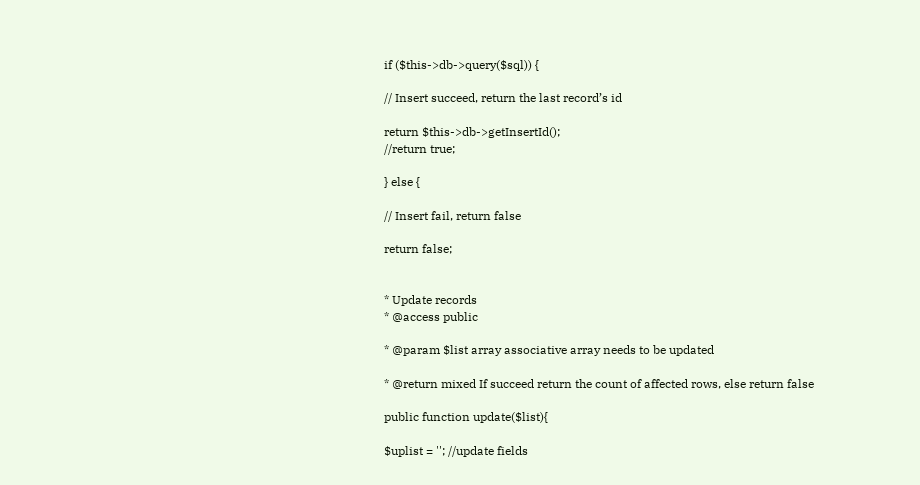if ($this->db->query($sql)) {

// Insert succeed, return the last record’s id

return $this->db->getInsertId();
//return true;

} else {

// Insert fail, return false

return false;


* Update records
* @access public

* @param $list array associative array needs to be updated

* @return mixed If succeed return the count of affected rows, else return false

public function update($list){

$uplist = ''; //update fields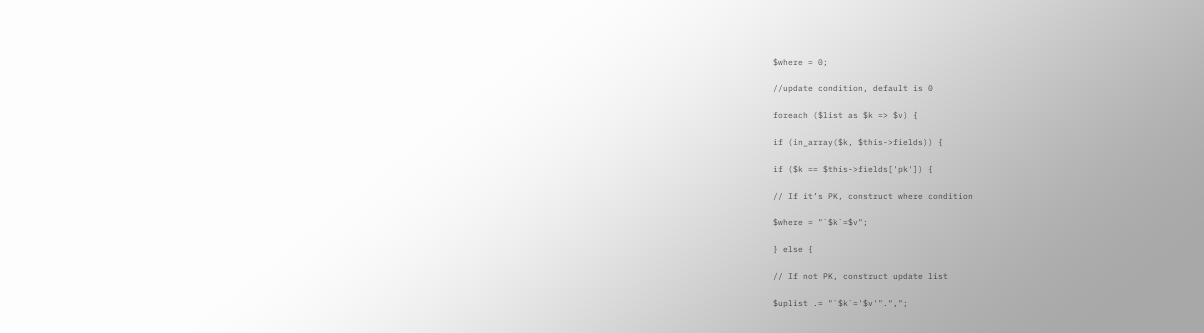$where = 0;

//update condition, default is 0

foreach ($list as $k => $v) {

if (in_array($k, $this->fields)) {

if ($k == $this->fields['pk']) {

// If it’s PK, construct where condition

$where = "`$k`=$v";

} else {

// If not PK, construct update list

$uplist .= "`$k`='$v'".",";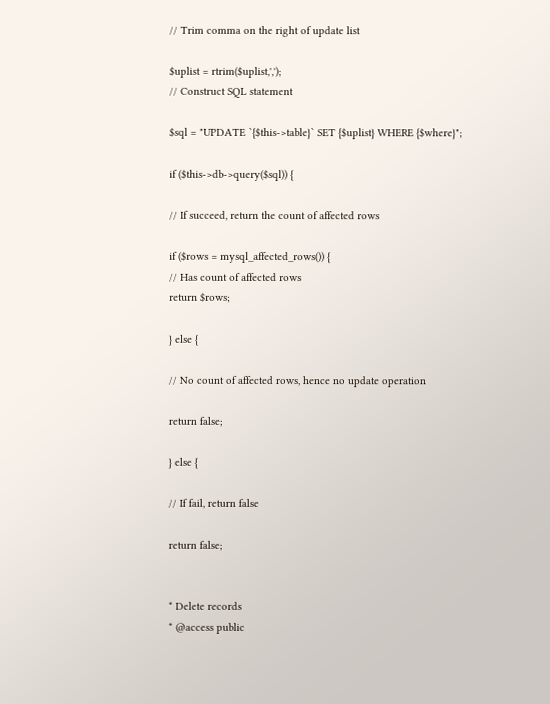// Trim comma on the right of update list

$uplist = rtrim($uplist,',');
// Construct SQL statement

$sql = "UPDATE `{$this->table}` SET {$uplist} WHERE {$where}";

if ($this->db->query($sql)) {

// If succeed, return the count of affected rows

if ($rows = mysql_affected_rows()) {
// Has count of affected rows
return $rows;

} else {

// No count of affected rows, hence no update operation

return false;

} else {

// If fail, return false

return false;


* Delete records
* @access public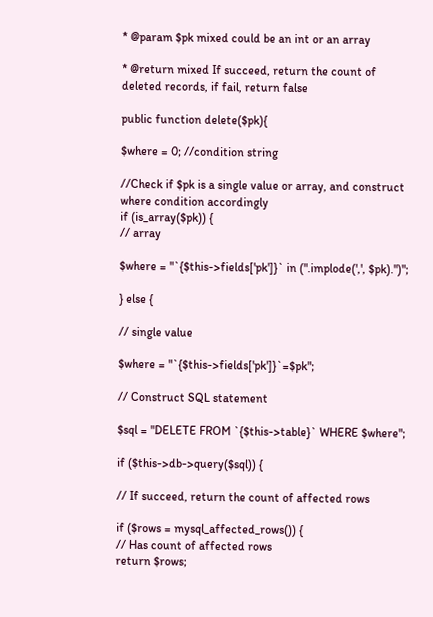* @param $pk mixed could be an int or an array

* @return mixed If succeed, return the count of deleted records, if fail, return false

public function delete($pk){

$where = 0; //condition string

//Check if $pk is a single value or array, and construct where condition accordingly
if (is_array($pk)) {
// array

$where = "`{$this->fields['pk']}` in (".implode(',', $pk).")";

} else {

// single value

$where = "`{$this->fields['pk']}`=$pk";

// Construct SQL statement

$sql = "DELETE FROM `{$this->table}` WHERE $where";

if ($this->db->query($sql)) {

// If succeed, return the count of affected rows

if ($rows = mysql_affected_rows()) {
// Has count of affected rows
return $rows;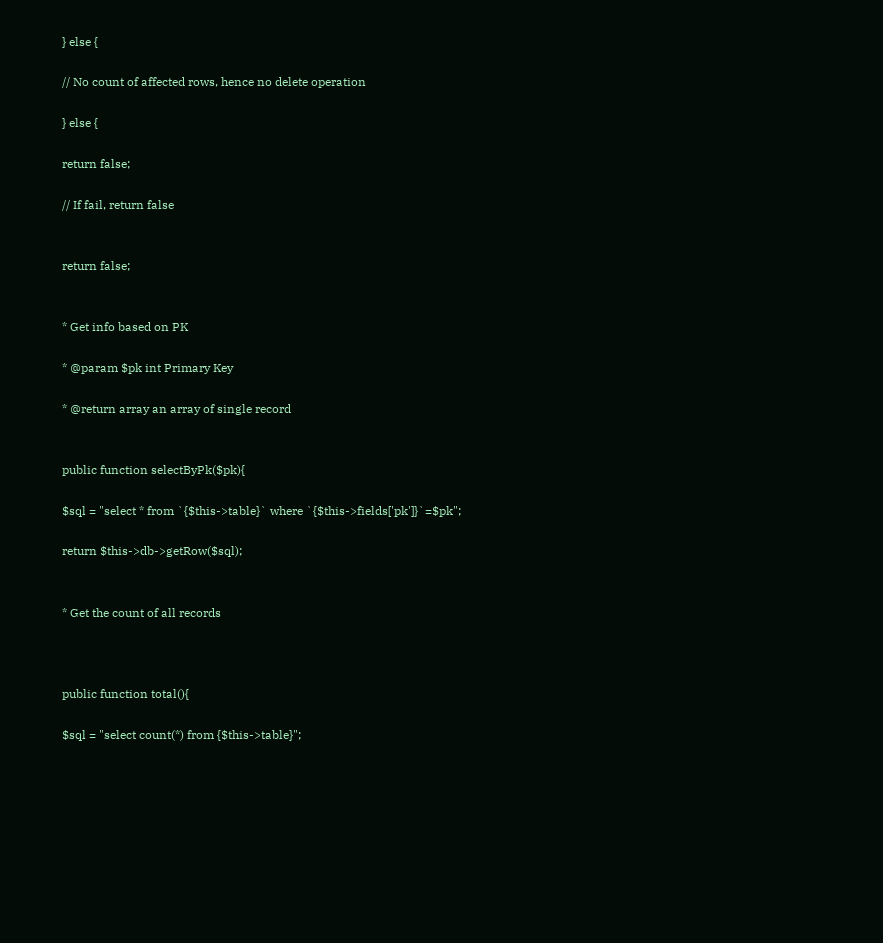} else {

// No count of affected rows, hence no delete operation

} else {

return false;

// If fail, return false


return false;


* Get info based on PK

* @param $pk int Primary Key

* @return array an array of single record


public function selectByPk($pk){

$sql = "select * from `{$this->table}` where `{$this->fields['pk']}`=$pk";

return $this->db->getRow($sql);


* Get the count of all records



public function total(){

$sql = "select count(*) from {$this->table}";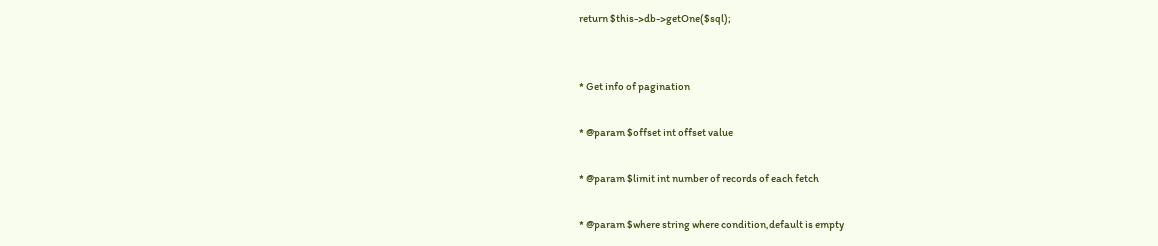return $this->db->getOne($sql);


* Get info of pagination

* @param $offset int offset value

* @param $limit int number of records of each fetch

* @param $where string where condition,default is empty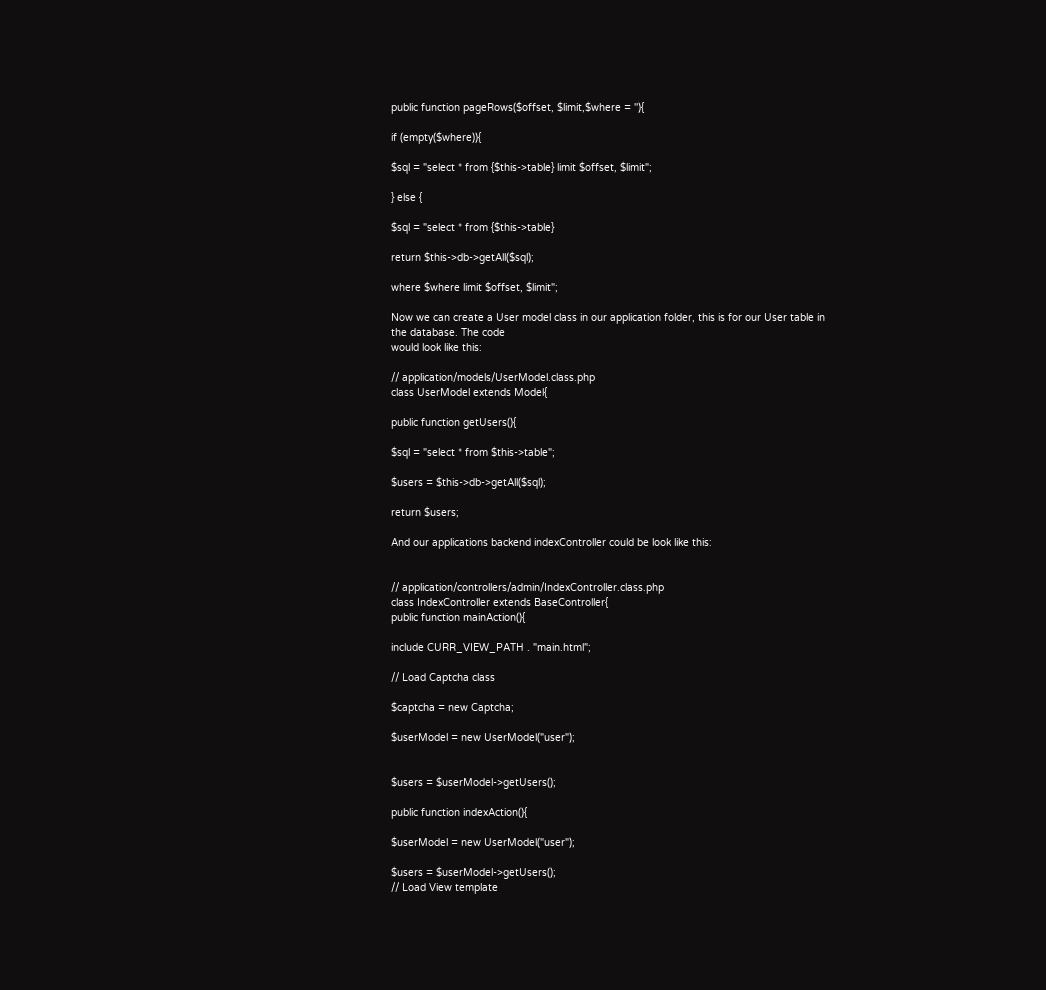public function pageRows($offset, $limit,$where = ''){

if (empty($where)){

$sql = "select * from {$this->table} limit $offset, $limit";

} else {

$sql = "select * from {$this->table}

return $this->db->getAll($sql);

where $where limit $offset, $limit";

Now we can create a User model class in our application folder, this is for our User table in the database. The code
would look like this:

// application/models/UserModel.class.php
class UserModel extends Model{

public function getUsers(){

$sql = "select * from $this->table";

$users = $this->db->getAll($sql);

return $users;

And our applications backend indexController could be look like this:


// application/controllers/admin/IndexController.class.php
class IndexController extends BaseController{
public function mainAction(){

include CURR_VIEW_PATH . "main.html";

// Load Captcha class

$captcha = new Captcha;

$userModel = new UserModel("user");


$users = $userModel->getUsers();

public function indexAction(){

$userModel = new UserModel("user");

$users = $userModel->getUsers();
// Load View template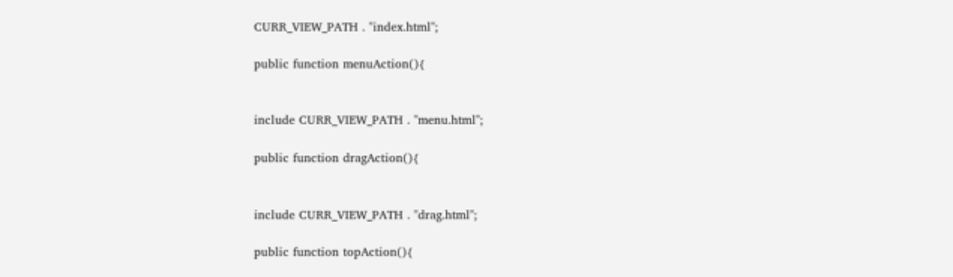CURR_VIEW_PATH . "index.html";

public function menuAction(){


include CURR_VIEW_PATH . "menu.html";

public function dragAction(){


include CURR_VIEW_PATH . "drag.html";

public function topAction(){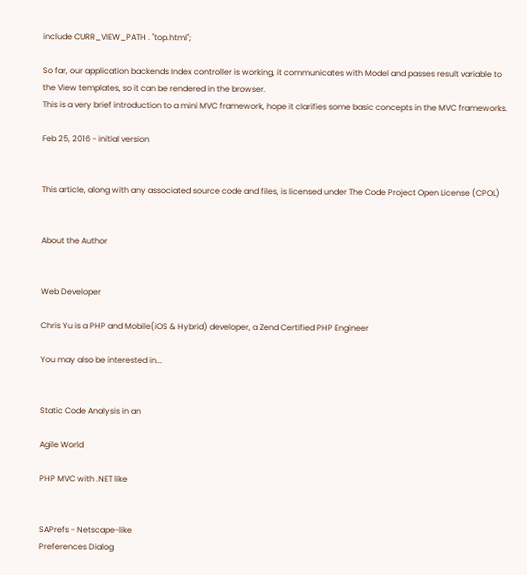include CURR_VIEW_PATH . "top.html";

So far, our application backends Index controller is working, it communicates with Model and passes result variable to
the View templates, so it can be rendered in the browser.
This is a very brief introduction to a mini MVC framework, hope it clarifies some basic concepts in the MVC frameworks.

Feb 25, 2016 - initial version


This article, along with any associated source code and files, is licensed under The Code Project Open License (CPOL)


About the Author


Web Developer

Chris Yu is a PHP and Mobile(iOS & Hybrid) developer, a Zend Certified PHP Engineer

You may also be interested in...


Static Code Analysis in an

Agile World

PHP MVC with .NET like


SAPrefs - Netscape-like
Preferences Dialog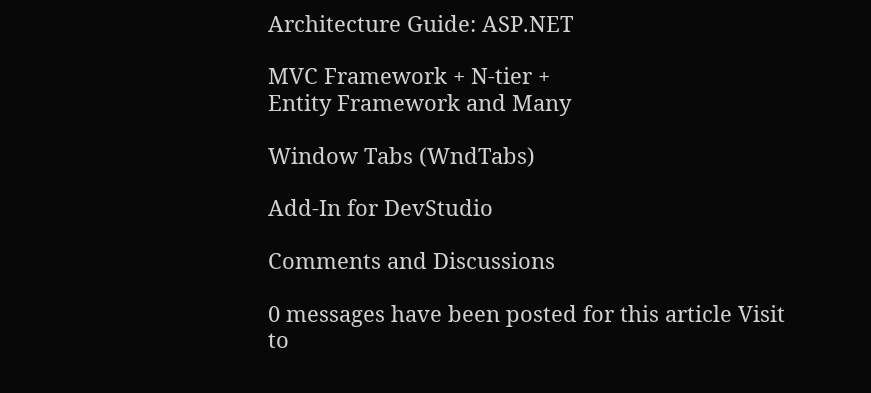Architecture Guide: ASP.NET

MVC Framework + N-tier +
Entity Framework and Many

Window Tabs (WndTabs)

Add-In for DevStudio

Comments and Discussions

0 messages have been posted for this article Visit to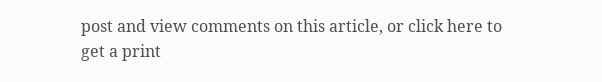post and view comments on this article, or click here to get a print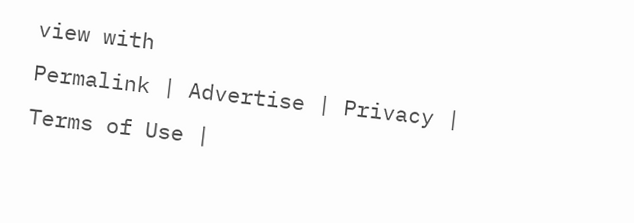view with
Permalink | Advertise | Privacy | Terms of Use |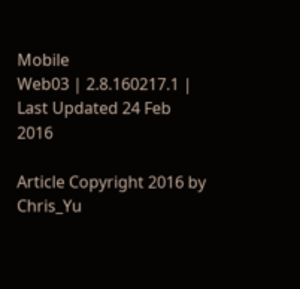Mobile
Web03 | 2.8.160217.1 | Last Updated 24 Feb 2016

Article Copyright 2016 by Chris_Yu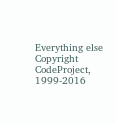Everything else Copyright CodeProject, 1999-2016